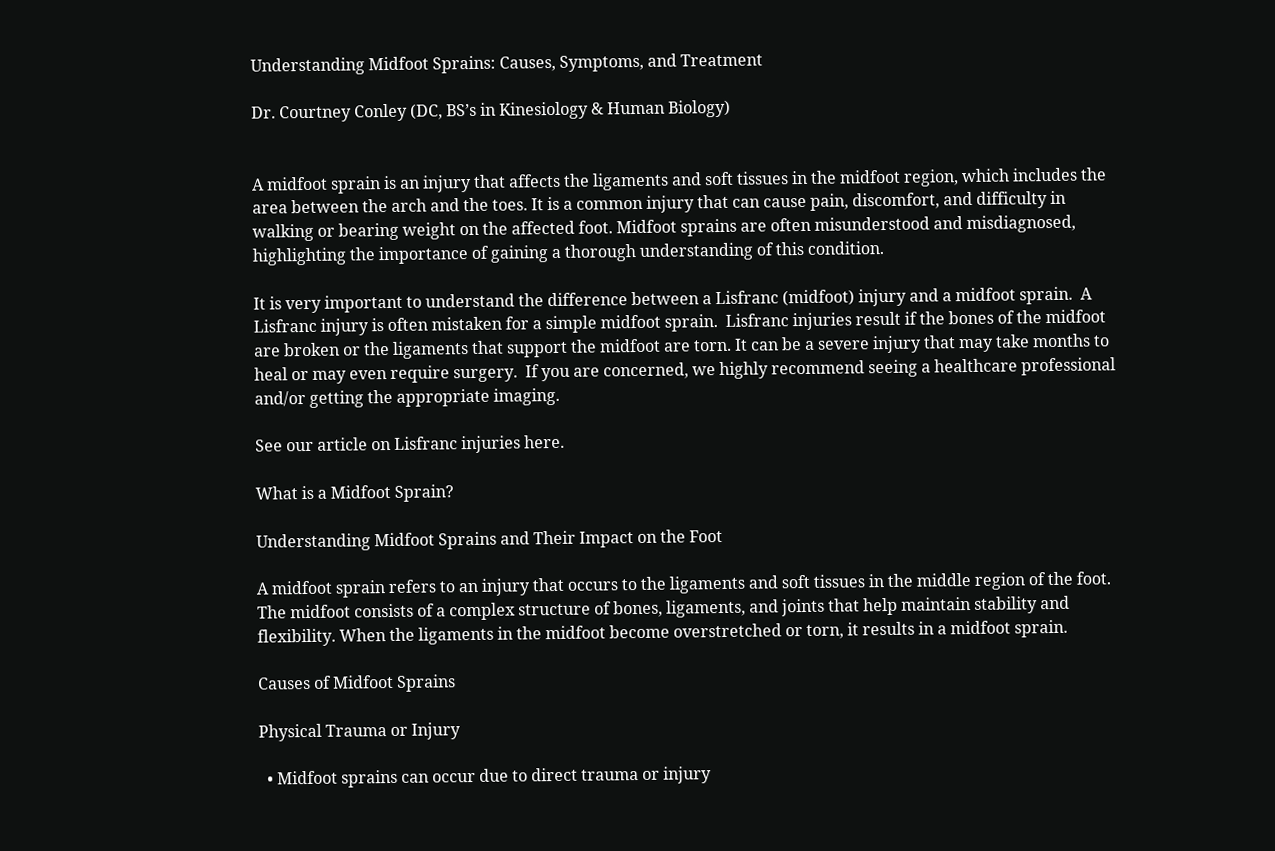Understanding Midfoot Sprains: Causes, Symptoms, and Treatment

Dr. Courtney Conley (DC, BS’s in Kinesiology & Human Biology)


A midfoot sprain is an injury that affects the ligaments and soft tissues in the midfoot region, which includes the area between the arch and the toes. It is a common injury that can cause pain, discomfort, and difficulty in walking or bearing weight on the affected foot. Midfoot sprains are often misunderstood and misdiagnosed, highlighting the importance of gaining a thorough understanding of this condition.

It is very important to understand the difference between a Lisfranc (midfoot) injury and a midfoot sprain.  A Lisfranc injury is often mistaken for a simple midfoot sprain.  Lisfranc injuries result if the bones of the midfoot are broken or the ligaments that support the midfoot are torn. It can be a severe injury that may take months to heal or may even require surgery.  If you are concerned, we highly recommend seeing a healthcare professional and/or getting the appropriate imaging.

See our article on Lisfranc injuries here.

What is a Midfoot Sprain?

Understanding Midfoot Sprains and Their Impact on the Foot

A midfoot sprain refers to an injury that occurs to the ligaments and soft tissues in the middle region of the foot. The midfoot consists of a complex structure of bones, ligaments, and joints that help maintain stability and flexibility. When the ligaments in the midfoot become overstretched or torn, it results in a midfoot sprain.

Causes of Midfoot Sprains

Physical Trauma or Injury

  • Midfoot sprains can occur due to direct trauma or injury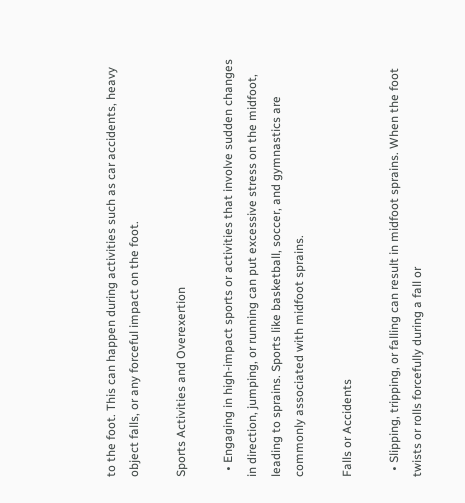to the foot. This can happen during activities such as car accidents, heavy object falls, or any forceful impact on the foot.

Sports Activities and Overexertion

  • Engaging in high-impact sports or activities that involve sudden changes in direction, jumping, or running can put excessive stress on the midfoot, leading to sprains. Sports like basketball, soccer, and gymnastics are commonly associated with midfoot sprains.

Falls or Accidents

  • Slipping, tripping, or falling can result in midfoot sprains. When the foot twists or rolls forcefully during a fall or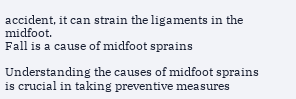accident, it can strain the ligaments in the midfoot.
Fall is a cause of midfoot sprains

Understanding the causes of midfoot sprains is crucial in taking preventive measures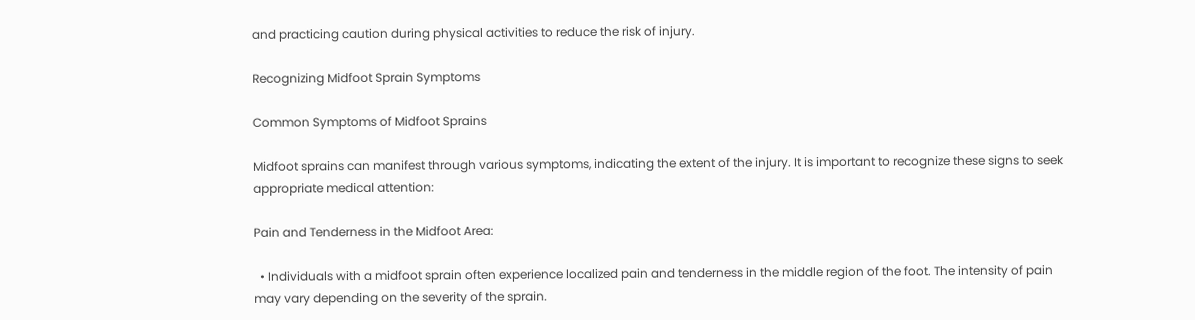and practicing caution during physical activities to reduce the risk of injury.

Recognizing Midfoot Sprain Symptoms

Common Symptoms of Midfoot Sprains

Midfoot sprains can manifest through various symptoms, indicating the extent of the injury. It is important to recognize these signs to seek appropriate medical attention:

Pain and Tenderness in the Midfoot Area:

  • Individuals with a midfoot sprain often experience localized pain and tenderness in the middle region of the foot. The intensity of pain may vary depending on the severity of the sprain.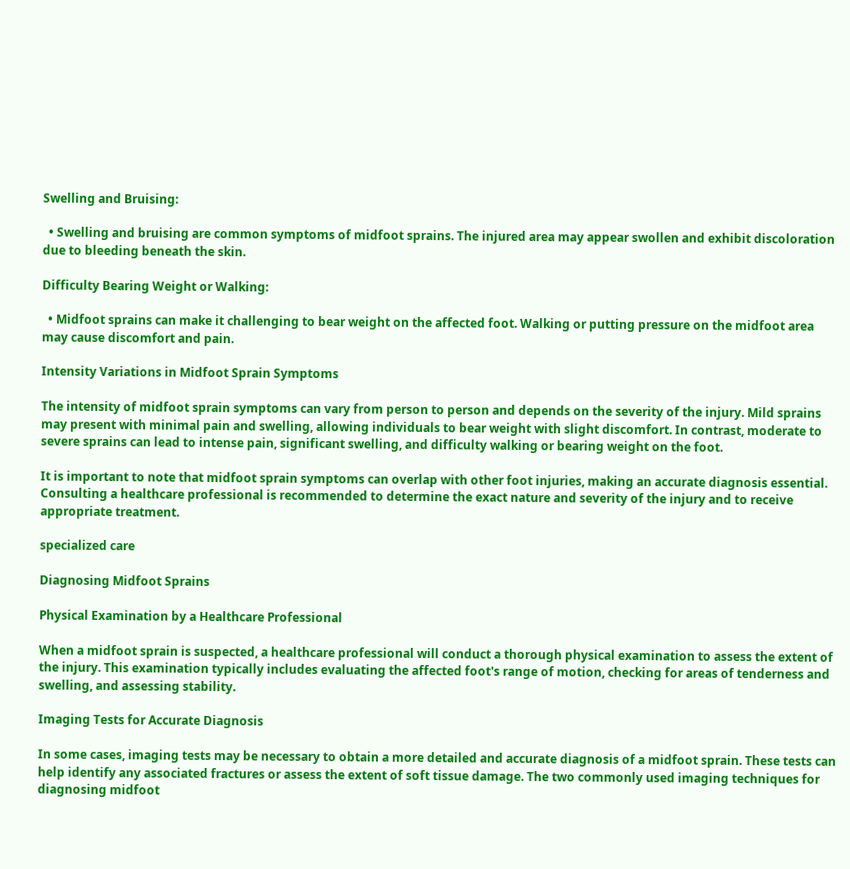Swelling and Bruising:

  • Swelling and bruising are common symptoms of midfoot sprains. The injured area may appear swollen and exhibit discoloration due to bleeding beneath the skin.

Difficulty Bearing Weight or Walking:

  • Midfoot sprains can make it challenging to bear weight on the affected foot. Walking or putting pressure on the midfoot area may cause discomfort and pain.

Intensity Variations in Midfoot Sprain Symptoms

The intensity of midfoot sprain symptoms can vary from person to person and depends on the severity of the injury. Mild sprains may present with minimal pain and swelling, allowing individuals to bear weight with slight discomfort. In contrast, moderate to severe sprains can lead to intense pain, significant swelling, and difficulty walking or bearing weight on the foot.

It is important to note that midfoot sprain symptoms can overlap with other foot injuries, making an accurate diagnosis essential. Consulting a healthcare professional is recommended to determine the exact nature and severity of the injury and to receive appropriate treatment.

specialized care

Diagnosing Midfoot Sprains

Physical Examination by a Healthcare Professional

When a midfoot sprain is suspected, a healthcare professional will conduct a thorough physical examination to assess the extent of the injury. This examination typically includes evaluating the affected foot's range of motion, checking for areas of tenderness and swelling, and assessing stability.

Imaging Tests for Accurate Diagnosis

In some cases, imaging tests may be necessary to obtain a more detailed and accurate diagnosis of a midfoot sprain. These tests can help identify any associated fractures or assess the extent of soft tissue damage. The two commonly used imaging techniques for diagnosing midfoot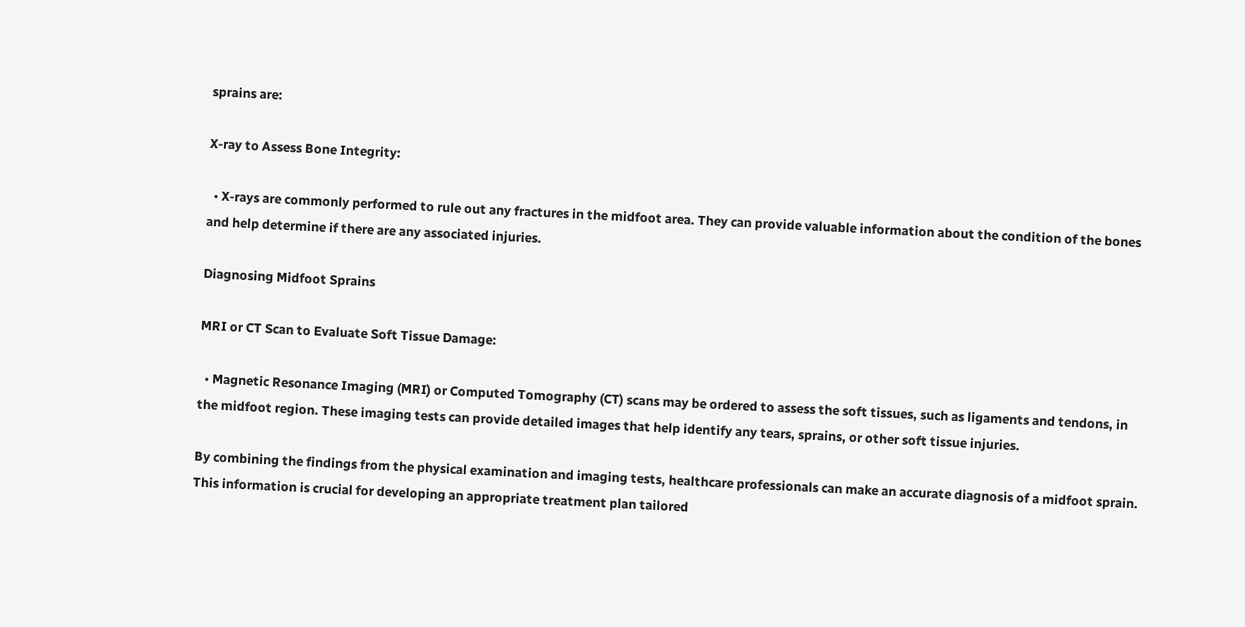sprains are:

X-ray to Assess Bone Integrity:

  • X-rays are commonly performed to rule out any fractures in the midfoot area. They can provide valuable information about the condition of the bones and help determine if there are any associated injuries.

Diagnosing Midfoot Sprains

MRI or CT Scan to Evaluate Soft Tissue Damage:

  • Magnetic Resonance Imaging (MRI) or Computed Tomography (CT) scans may be ordered to assess the soft tissues, such as ligaments and tendons, in the midfoot region. These imaging tests can provide detailed images that help identify any tears, sprains, or other soft tissue injuries.

By combining the findings from the physical examination and imaging tests, healthcare professionals can make an accurate diagnosis of a midfoot sprain. This information is crucial for developing an appropriate treatment plan tailored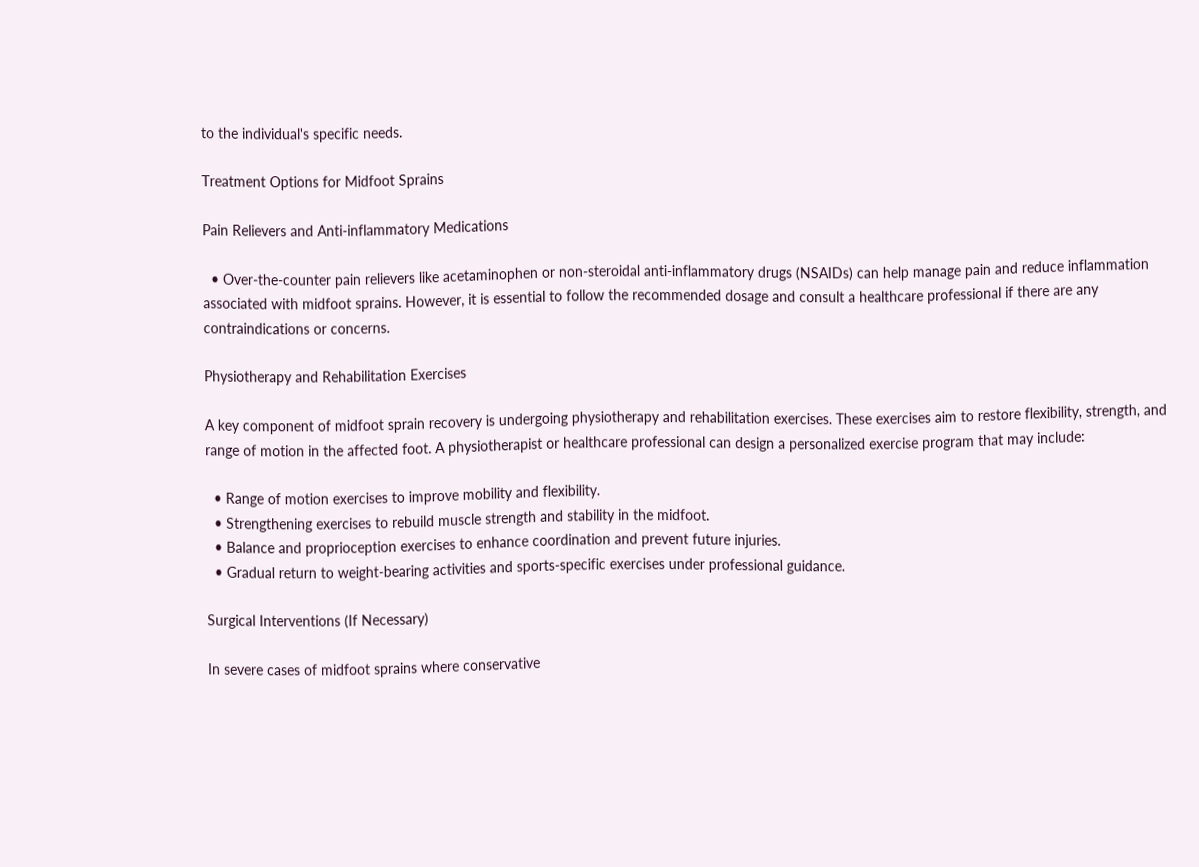to the individual's specific needs.

Treatment Options for Midfoot Sprains

Pain Relievers and Anti-inflammatory Medications

  • Over-the-counter pain relievers like acetaminophen or non-steroidal anti-inflammatory drugs (NSAIDs) can help manage pain and reduce inflammation associated with midfoot sprains. However, it is essential to follow the recommended dosage and consult a healthcare professional if there are any contraindications or concerns.

Physiotherapy and Rehabilitation Exercises

A key component of midfoot sprain recovery is undergoing physiotherapy and rehabilitation exercises. These exercises aim to restore flexibility, strength, and range of motion in the affected foot. A physiotherapist or healthcare professional can design a personalized exercise program that may include:

  • Range of motion exercises to improve mobility and flexibility.
  • Strengthening exercises to rebuild muscle strength and stability in the midfoot.
  • Balance and proprioception exercises to enhance coordination and prevent future injuries.
  • Gradual return to weight-bearing activities and sports-specific exercises under professional guidance.

Surgical Interventions (If Necessary)

In severe cases of midfoot sprains where conservative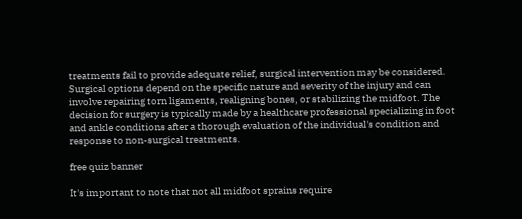treatments fail to provide adequate relief, surgical intervention may be considered. Surgical options depend on the specific nature and severity of the injury and can involve repairing torn ligaments, realigning bones, or stabilizing the midfoot. The decision for surgery is typically made by a healthcare professional specializing in foot and ankle conditions after a thorough evaluation of the individual's condition and response to non-surgical treatments.

free quiz banner

It's important to note that not all midfoot sprains require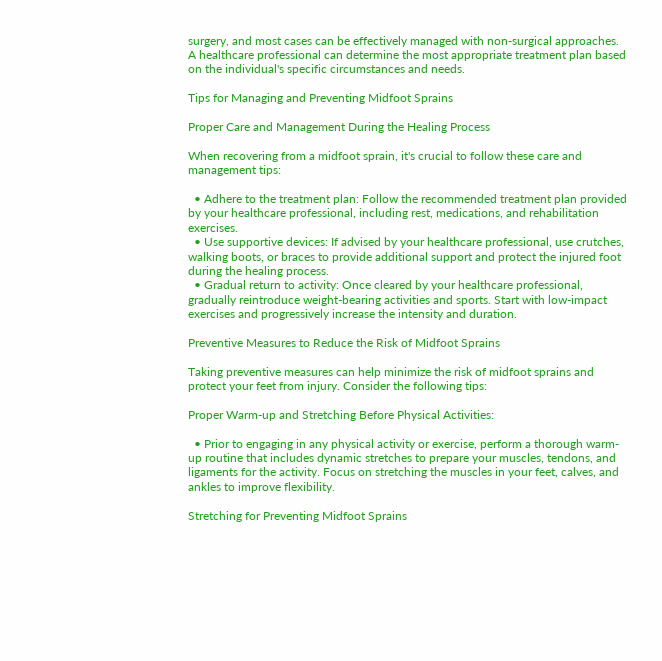surgery, and most cases can be effectively managed with non-surgical approaches. A healthcare professional can determine the most appropriate treatment plan based on the individual's specific circumstances and needs.

Tips for Managing and Preventing Midfoot Sprains

Proper Care and Management During the Healing Process

When recovering from a midfoot sprain, it's crucial to follow these care and management tips:

  • Adhere to the treatment plan: Follow the recommended treatment plan provided by your healthcare professional, including rest, medications, and rehabilitation exercises.
  • Use supportive devices: If advised by your healthcare professional, use crutches, walking boots, or braces to provide additional support and protect the injured foot during the healing process.
  • Gradual return to activity: Once cleared by your healthcare professional, gradually reintroduce weight-bearing activities and sports. Start with low-impact exercises and progressively increase the intensity and duration.

Preventive Measures to Reduce the Risk of Midfoot Sprains

Taking preventive measures can help minimize the risk of midfoot sprains and protect your feet from injury. Consider the following tips:

Proper Warm-up and Stretching Before Physical Activities:

  • Prior to engaging in any physical activity or exercise, perform a thorough warm-up routine that includes dynamic stretches to prepare your muscles, tendons, and ligaments for the activity. Focus on stretching the muscles in your feet, calves, and ankles to improve flexibility.

Stretching for Preventing Midfoot Sprains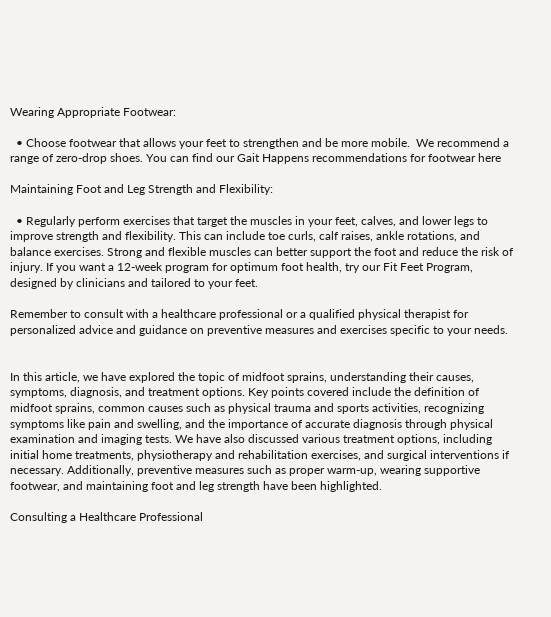Wearing Appropriate Footwear:

  • Choose footwear that allows your feet to strengthen and be more mobile.  We recommend a range of zero-drop shoes. You can find our Gait Happens recommendations for footwear here

Maintaining Foot and Leg Strength and Flexibility:

  • Regularly perform exercises that target the muscles in your feet, calves, and lower legs to improve strength and flexibility. This can include toe curls, calf raises, ankle rotations, and balance exercises. Strong and flexible muscles can better support the foot and reduce the risk of injury. If you want a 12-week program for optimum foot health, try our Fit Feet Program, designed by clinicians and tailored to your feet.

Remember to consult with a healthcare professional or a qualified physical therapist for personalized advice and guidance on preventive measures and exercises specific to your needs.


In this article, we have explored the topic of midfoot sprains, understanding their causes, symptoms, diagnosis, and treatment options. Key points covered include the definition of midfoot sprains, common causes such as physical trauma and sports activities, recognizing symptoms like pain and swelling, and the importance of accurate diagnosis through physical examination and imaging tests. We have also discussed various treatment options, including initial home treatments, physiotherapy and rehabilitation exercises, and surgical interventions if necessary. Additionally, preventive measures such as proper warm-up, wearing supportive footwear, and maintaining foot and leg strength have been highlighted.

Consulting a Healthcare Professional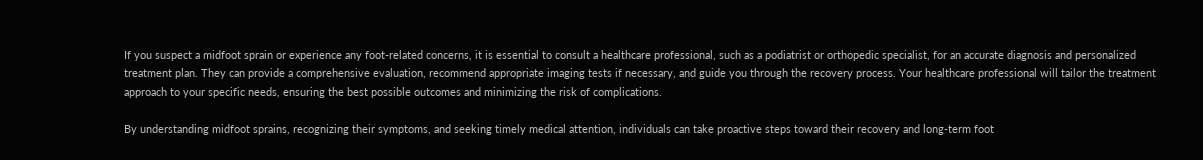If you suspect a midfoot sprain or experience any foot-related concerns, it is essential to consult a healthcare professional, such as a podiatrist or orthopedic specialist, for an accurate diagnosis and personalized treatment plan. They can provide a comprehensive evaluation, recommend appropriate imaging tests if necessary, and guide you through the recovery process. Your healthcare professional will tailor the treatment approach to your specific needs, ensuring the best possible outcomes and minimizing the risk of complications.

By understanding midfoot sprains, recognizing their symptoms, and seeking timely medical attention, individuals can take proactive steps toward their recovery and long-term foot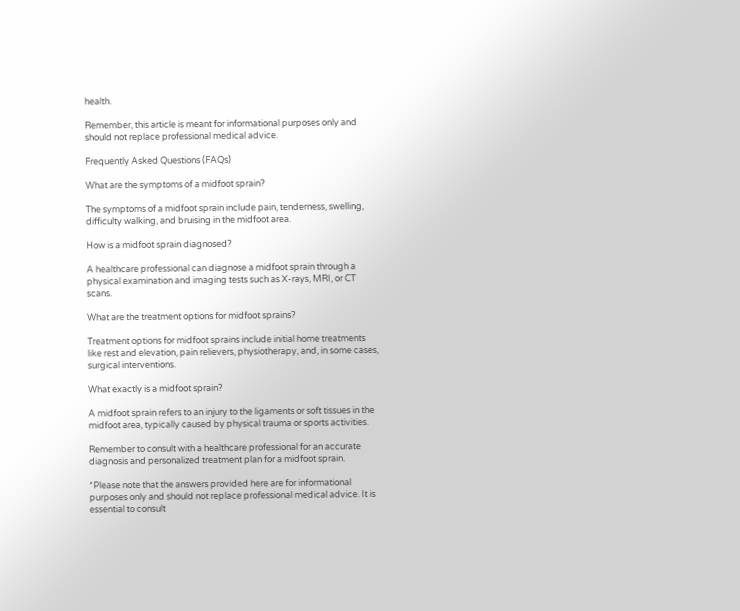health.

Remember, this article is meant for informational purposes only and should not replace professional medical advice.

Frequently Asked Questions (FAQs)

What are the symptoms of a midfoot sprain?

The symptoms of a midfoot sprain include pain, tenderness, swelling, difficulty walking, and bruising in the midfoot area.

How is a midfoot sprain diagnosed?

A healthcare professional can diagnose a midfoot sprain through a physical examination and imaging tests such as X-rays, MRI, or CT scans.

What are the treatment options for midfoot sprains?

Treatment options for midfoot sprains include initial home treatments like rest and elevation, pain relievers, physiotherapy, and, in some cases, surgical interventions.

What exactly is a midfoot sprain?

A midfoot sprain refers to an injury to the ligaments or soft tissues in the midfoot area, typically caused by physical trauma or sports activities.

Remember to consult with a healthcare professional for an accurate diagnosis and personalized treatment plan for a midfoot sprain.

*Please note that the answers provided here are for informational purposes only and should not replace professional medical advice. It is essential to consult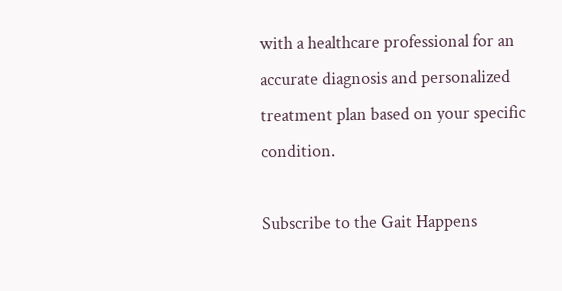with a healthcare professional for an accurate diagnosis and personalized treatment plan based on your specific condition.

Subscribe to the Gait Happens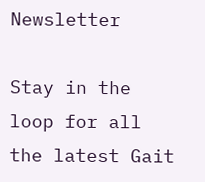Newsletter

Stay in the loop for all the latest Gait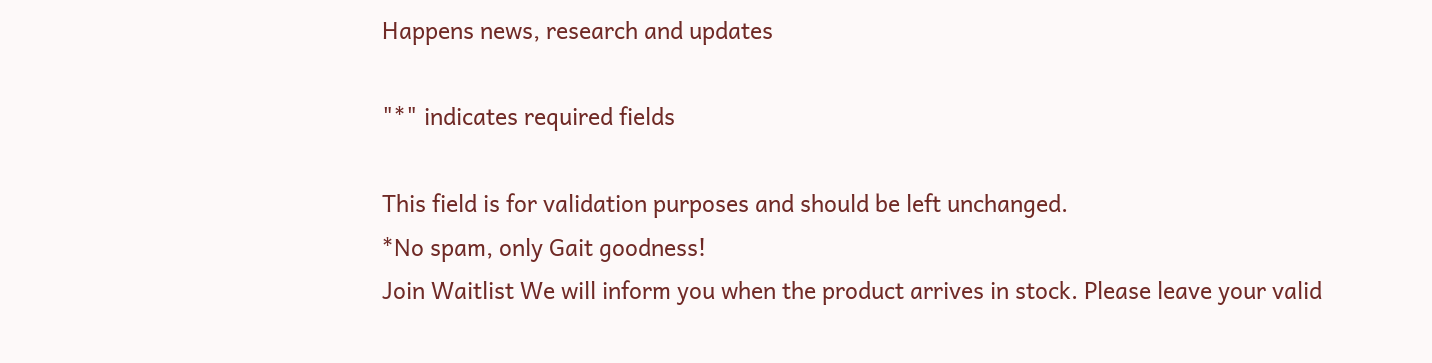Happens news, research and updates

"*" indicates required fields

This field is for validation purposes and should be left unchanged.
*No spam, only Gait goodness!
Join Waitlist We will inform you when the product arrives in stock. Please leave your valid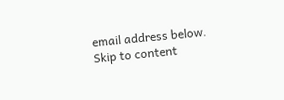email address below.
Skip to content